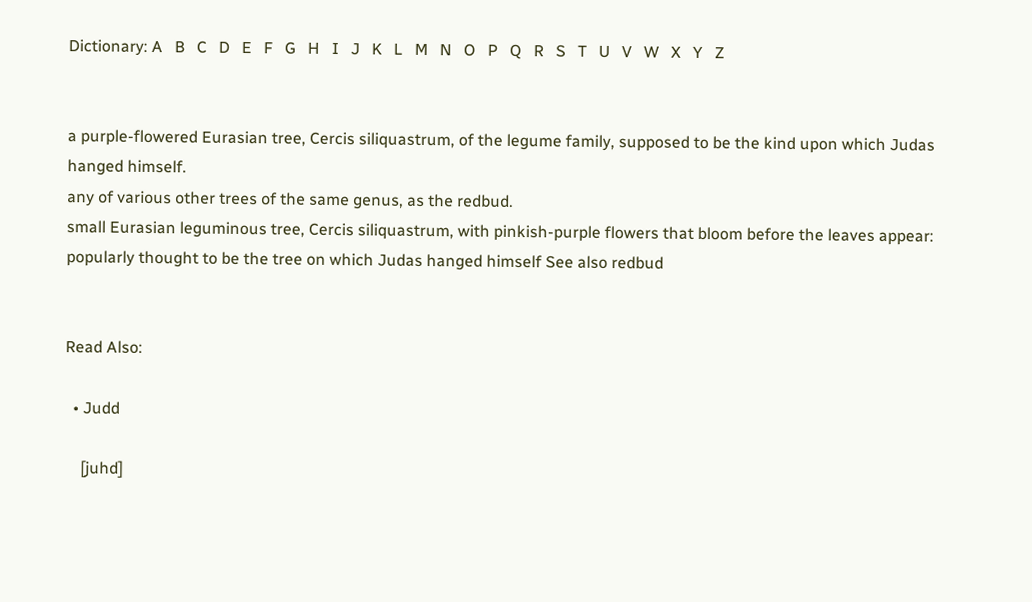Dictionary: A   B   C   D   E   F   G   H   I   J   K   L   M   N   O   P   Q   R   S   T   U   V   W   X   Y   Z


a purple-flowered Eurasian tree, Cercis siliquastrum, of the legume family, supposed to be the kind upon which Judas hanged himself.
any of various other trees of the same genus, as the redbud.
small Eurasian leguminous tree, Cercis siliquastrum, with pinkish-purple flowers that bloom before the leaves appear: popularly thought to be the tree on which Judas hanged himself See also redbud


Read Also:

  • Judd

    [juhd]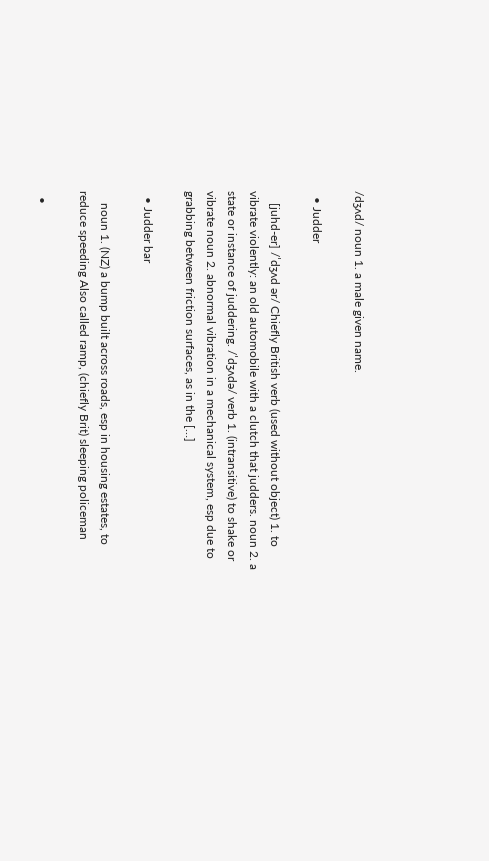/dʒʌd/ noun 1. a male given name.

  • Judder

    [juhd-er] /ˈdʒʌd ər/ Chiefly British verb (used without object) 1. to vibrate violently: an old automobile with a clutch that judders. noun 2. a state or instance of juddering. /ˈdʒʌdə/ verb 1. (intransitive) to shake or vibrate noun 2. abnormal vibration in a mechanical system, esp due to grabbing between friction surfaces, as in the […]

  • Judder bar

    noun 1. (NZ) a bump built across roads, esp in housing estates, to reduce speeding Also called ramp, (chiefly Brit) sleeping policeman

  •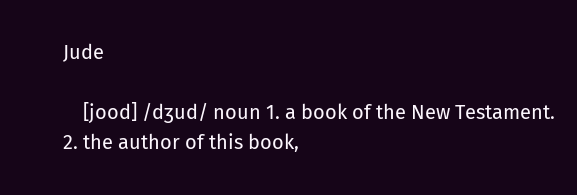Jude

    [jood] /dʒud/ noun 1. a book of the New Testament. 2. the author of this book,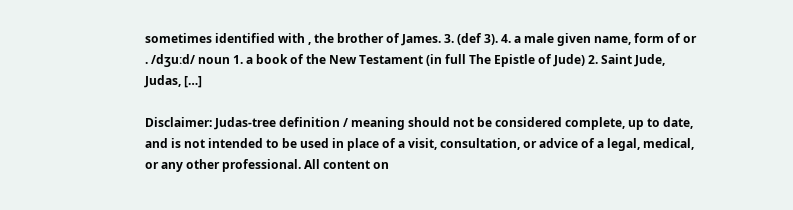sometimes identified with , the brother of James. 3. (def 3). 4. a male given name, form of or . /dʒuːd/ noun 1. a book of the New Testament (in full The Epistle of Jude) 2. Saint Jude, Judas, […]

Disclaimer: Judas-tree definition / meaning should not be considered complete, up to date, and is not intended to be used in place of a visit, consultation, or advice of a legal, medical, or any other professional. All content on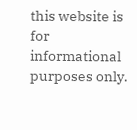this website is for informational purposes only.